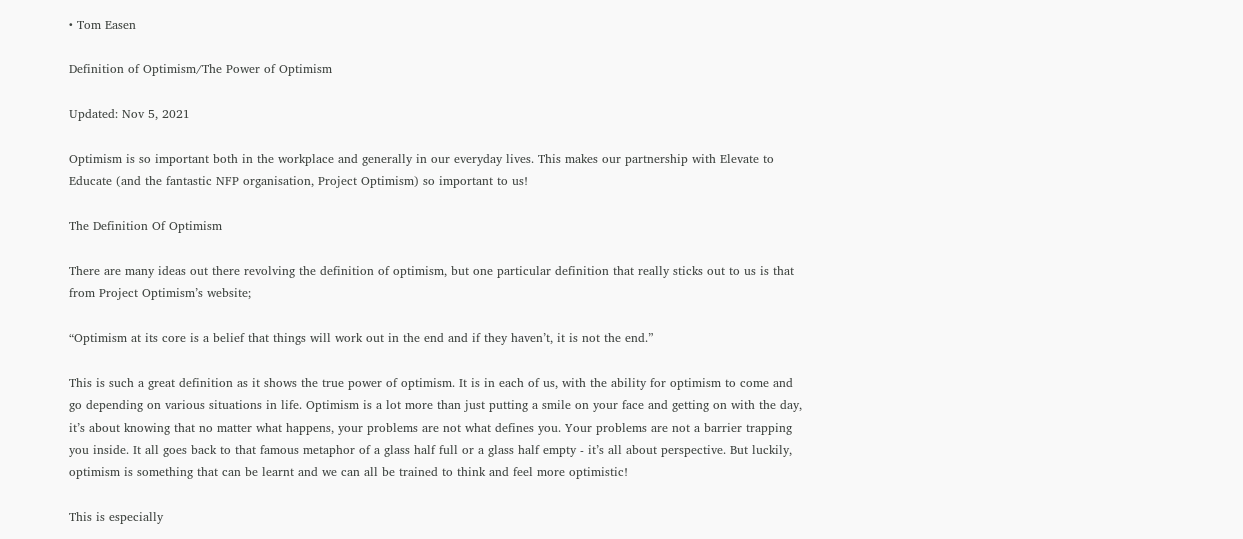• Tom Easen

Definition of Optimism/The Power of Optimism

Updated: Nov 5, 2021

Optimism is so important both in the workplace and generally in our everyday lives. This makes our partnership with Elevate to Educate (and the fantastic NFP organisation, Project Optimism) so important to us!

The Definition Of Optimism

There are many ideas out there revolving the definition of optimism, but one particular definition that really sticks out to us is that from Project Optimism’s website;

“Optimism at its core is a belief that things will work out in the end and if they haven’t, it is not the end.”

This is such a great definition as it shows the true power of optimism. It is in each of us, with the ability for optimism to come and go depending on various situations in life. Optimism is a lot more than just putting a smile on your face and getting on with the day, it’s about knowing that no matter what happens, your problems are not what defines you. Your problems are not a barrier trapping you inside. It all goes back to that famous metaphor of a glass half full or a glass half empty - it’s all about perspective. But luckily, optimism is something that can be learnt and we can all be trained to think and feel more optimistic!

This is especially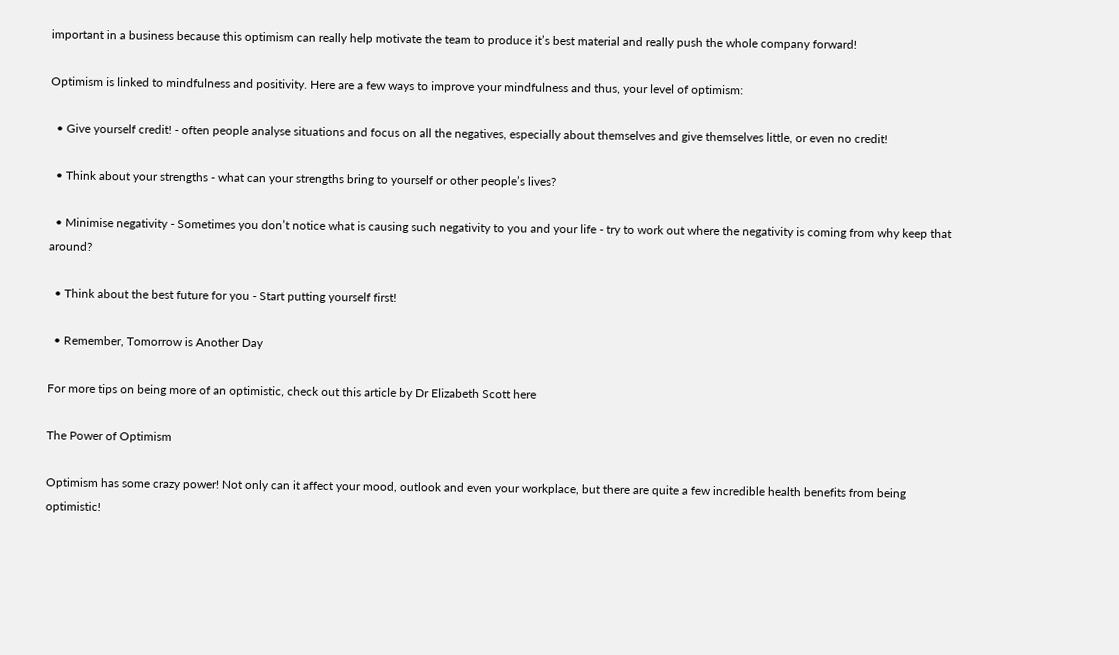important in a business because this optimism can really help motivate the team to produce it’s best material and really push the whole company forward!

Optimism is linked to mindfulness and positivity. Here are a few ways to improve your mindfulness and thus, your level of optimism:

  • Give yourself credit! - often people analyse situations and focus on all the negatives, especially about themselves and give themselves little, or even no credit!

  • Think about your strengths - what can your strengths bring to yourself or other people’s lives?

  • Minimise negativity - Sometimes you don’t notice what is causing such negativity to you and your life - try to work out where the negativity is coming from why keep that around?

  • Think about the best future for you - Start putting yourself first!

  • Remember, Tomorrow is Another Day

For more tips on being more of an optimistic, check out this article by Dr Elizabeth Scott here

The Power of Optimism

Optimism has some crazy power! Not only can it affect your mood, outlook and even your workplace, but there are quite a few incredible health benefits from being optimistic!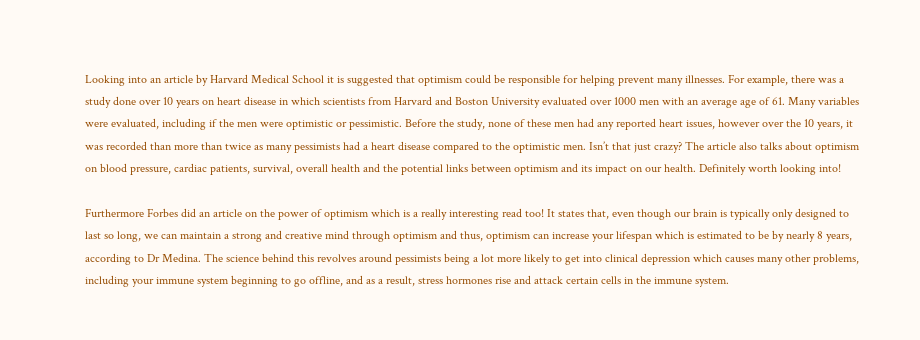Looking into an article by Harvard Medical School it is suggested that optimism could be responsible for helping prevent many illnesses. For example, there was a study done over 10 years on heart disease in which scientists from Harvard and Boston University evaluated over 1000 men with an average age of 61. Many variables were evaluated, including if the men were optimistic or pessimistic. Before the study, none of these men had any reported heart issues, however over the 10 years, it was recorded than more than twice as many pessimists had a heart disease compared to the optimistic men. Isn’t that just crazy? The article also talks about optimism on blood pressure, cardiac patients, survival, overall health and the potential links between optimism and its impact on our health. Definitely worth looking into!

Furthermore Forbes did an article on the power of optimism which is a really interesting read too! It states that, even though our brain is typically only designed to last so long, we can maintain a strong and creative mind through optimism and thus, optimism can increase your lifespan which is estimated to be by nearly 8 years, according to Dr Medina. The science behind this revolves around pessimists being a lot more likely to get into clinical depression which causes many other problems, including your immune system beginning to go offline, and as a result, stress hormones rise and attack certain cells in the immune system.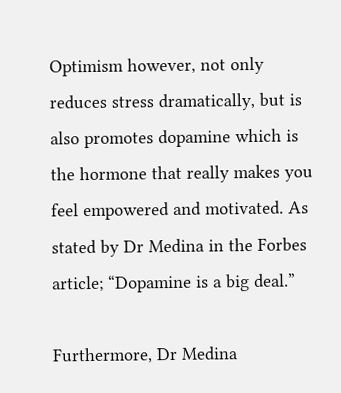Optimism however, not only reduces stress dramatically, but is also promotes dopamine which is the hormone that really makes you feel empowered and motivated. As stated by Dr Medina in the Forbes article; “Dopamine is a big deal.”

Furthermore, Dr Medina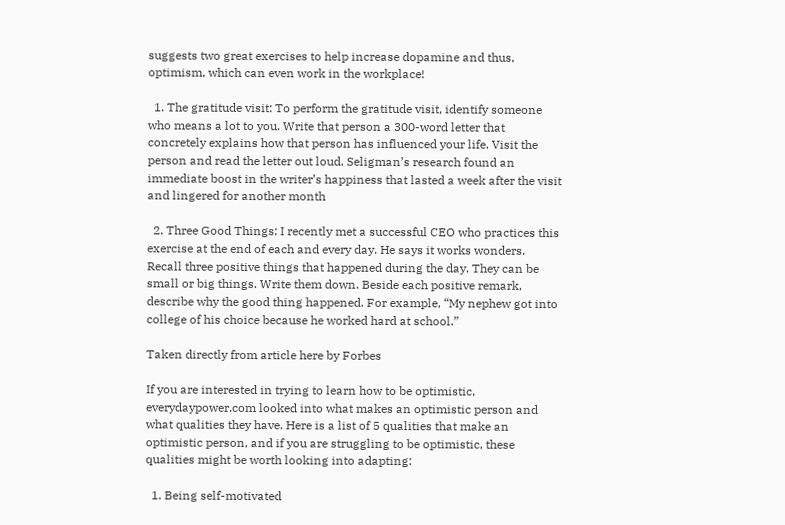suggests two great exercises to help increase dopamine and thus, optimism, which can even work in the workplace!

  1. The gratitude visit: To perform the gratitude visit, identify someone who means a lot to you. Write that person a 300-word letter that concretely explains how that person has influenced your life. Visit the person and read the letter out loud. Seligman’s research found an immediate boost in the writer’s happiness that lasted a week after the visit and lingered for another month

  2. Three Good Things: I recently met a successful CEO who practices this exercise at the end of each and every day. He says it works wonders. Recall three positive things that happened during the day. They can be small or big things. Write them down. Beside each positive remark, describe why the good thing happened. For example, “My nephew got into college of his choice because he worked hard at school.”

Taken directly from article here by Forbes

If you are interested in trying to learn how to be optimistic, everydaypower.com looked into what makes an optimistic person and what qualities they have. Here is a list of 5 qualities that make an optimistic person, and if you are struggling to be optimistic, these qualities might be worth looking into adapting:

  1. Being self-motivated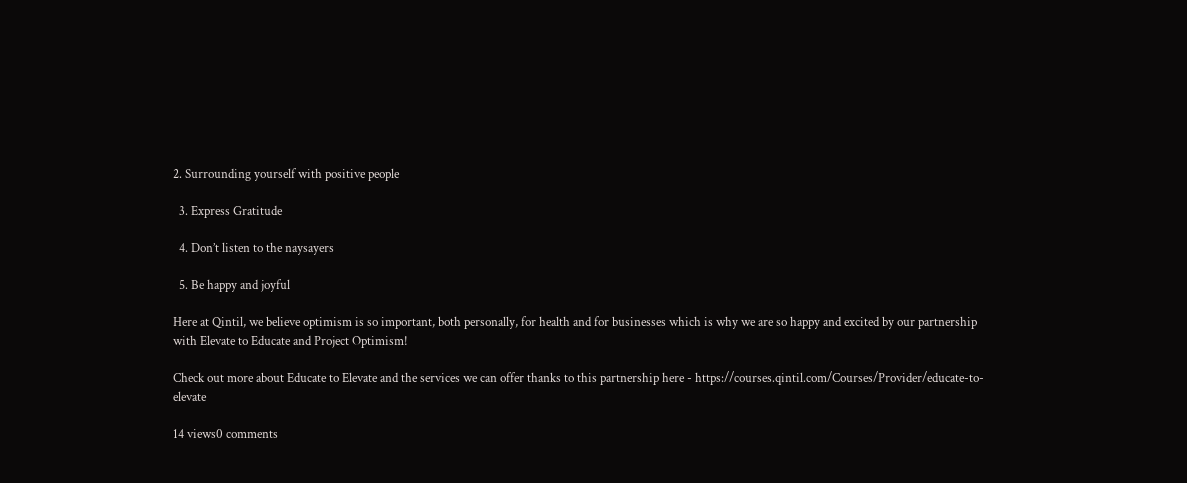2. Surrounding yourself with positive people

  3. Express Gratitude

  4. Don’t listen to the naysayers

  5. Be happy and joyful

Here at Qintil, we believe optimism is so important, both personally, for health and for businesses which is why we are so happy and excited by our partnership with Elevate to Educate and Project Optimism!

Check out more about Educate to Elevate and the services we can offer thanks to this partnership here - https://courses.qintil.com/Courses/Provider/educate-to-elevate

14 views0 comments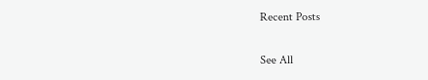Recent Posts

See All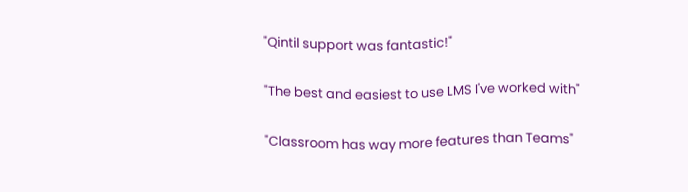"Qintil support was fantastic!"

"The best and easiest to use LMS I've worked with"

"Classroom has way more features than Teams"